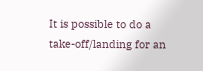It is possible to do a take-off/landing for an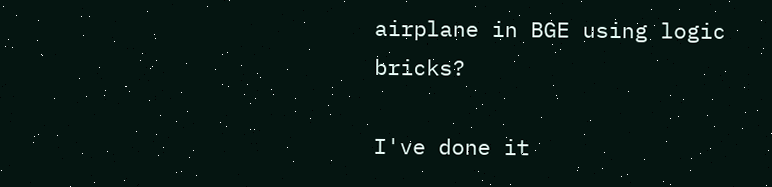airplane in BGE using logic bricks?

I've done it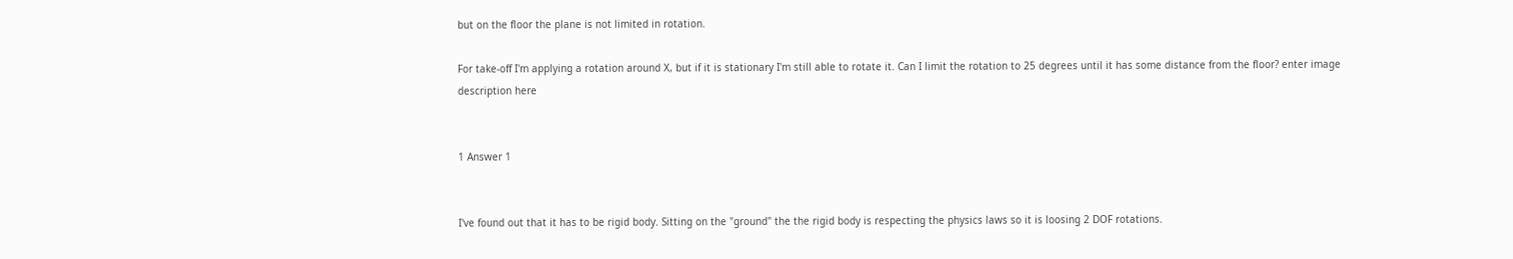but on the floor the plane is not limited in rotation.

For take-off I'm applying a rotation around X, but if it is stationary I'm still able to rotate it. Can I limit the rotation to 25 degrees until it has some distance from the floor? enter image description here


1 Answer 1


I've found out that it has to be rigid body. Sitting on the "ground" the the rigid body is respecting the physics laws so it is loosing 2 DOF rotations.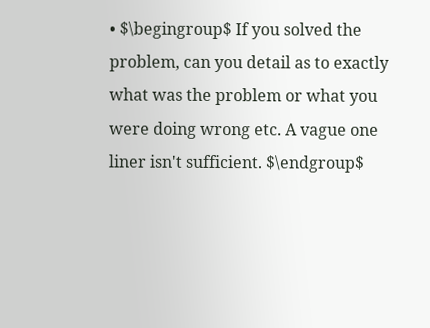• $\begingroup$ If you solved the problem, can you detail as to exactly what was the problem or what you were doing wrong etc. A vague one liner isn't sufficient. $\endgroup$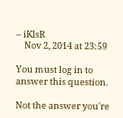– iKlsR
    Nov 2, 2014 at 23:59

You must log in to answer this question.

Not the answer you're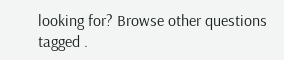looking for? Browse other questions tagged .